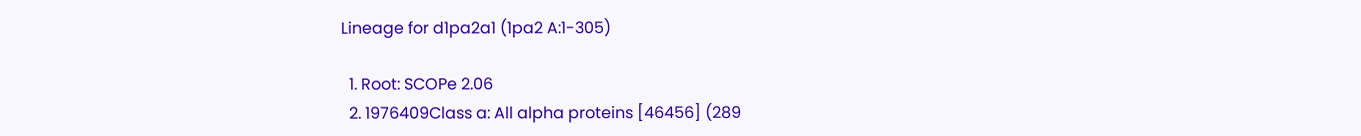Lineage for d1pa2a1 (1pa2 A:1-305)

  1. Root: SCOPe 2.06
  2. 1976409Class a: All alpha proteins [46456] (289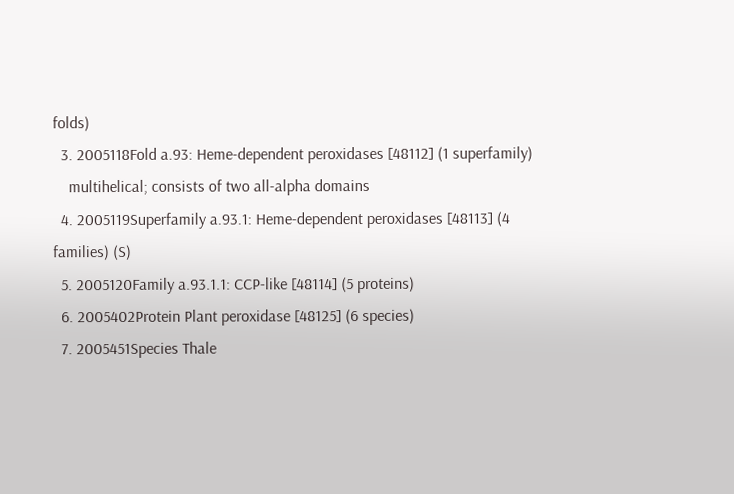folds)
  3. 2005118Fold a.93: Heme-dependent peroxidases [48112] (1 superfamily)
    multihelical; consists of two all-alpha domains
  4. 2005119Superfamily a.93.1: Heme-dependent peroxidases [48113] (4 families) (S)
  5. 2005120Family a.93.1.1: CCP-like [48114] (5 proteins)
  6. 2005402Protein Plant peroxidase [48125] (6 species)
  7. 2005451Species Thale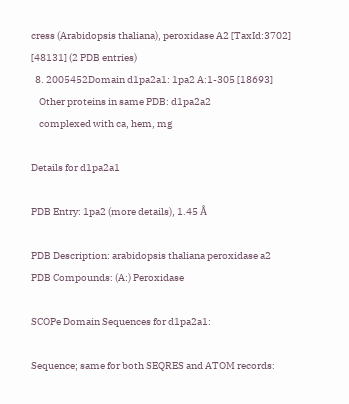cress (Arabidopsis thaliana), peroxidase A2 [TaxId:3702] [48131] (2 PDB entries)
  8. 2005452Domain d1pa2a1: 1pa2 A:1-305 [18693]
    Other proteins in same PDB: d1pa2a2
    complexed with ca, hem, mg

Details for d1pa2a1

PDB Entry: 1pa2 (more details), 1.45 Å

PDB Description: arabidopsis thaliana peroxidase a2
PDB Compounds: (A:) Peroxidase

SCOPe Domain Sequences for d1pa2a1:

Sequence; same for both SEQRES and ATOM records: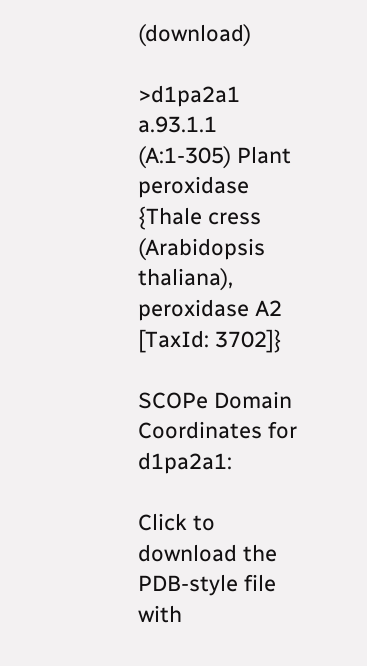(download)

>d1pa2a1 a.93.1.1 (A:1-305) Plant peroxidase {Thale cress (Arabidopsis thaliana), peroxidase A2 [TaxId: 3702]}

SCOPe Domain Coordinates for d1pa2a1:

Click to download the PDB-style file with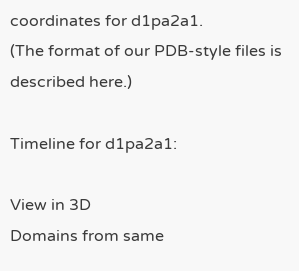coordinates for d1pa2a1.
(The format of our PDB-style files is described here.)

Timeline for d1pa2a1:

View in 3D
Domains from same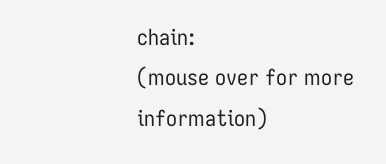chain:
(mouse over for more information)